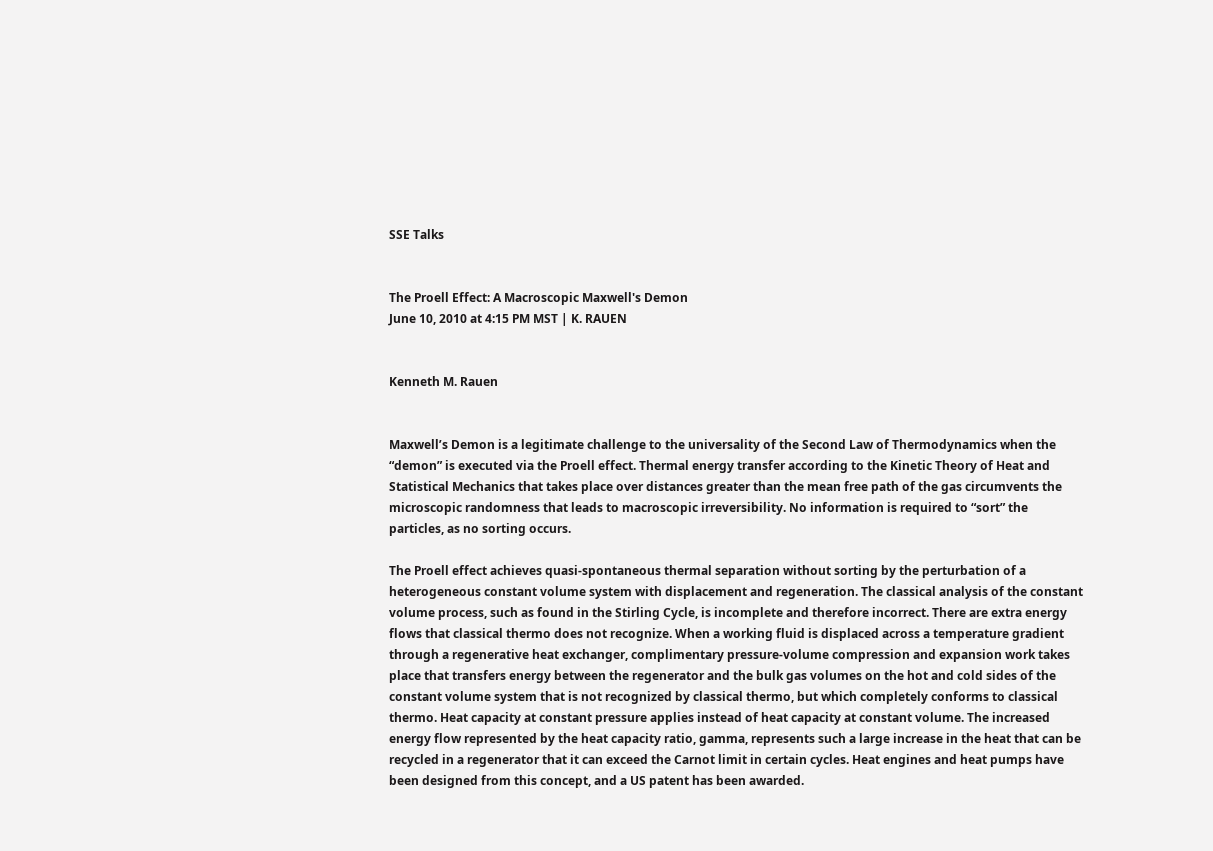SSE Talks


The Proell Effect: A Macroscopic Maxwell's Demon
June 10, 2010 at 4:15 PM MST | K. RAUEN


Kenneth M. Rauen


Maxwell’s Demon is a legitimate challenge to the universality of the Second Law of Thermodynamics when the “demon” is executed via the Proell effect. Thermal energy transfer according to the Kinetic Theory of Heat and Statistical Mechanics that takes place over distances greater than the mean free path of the gas circumvents the microscopic randomness that leads to macroscopic irreversibility. No information is required to “sort” the particles, as no sorting occurs.

The Proell effect achieves quasi-spontaneous thermal separation without sorting by the perturbation of a heterogeneous constant volume system with displacement and regeneration. The classical analysis of the constant volume process, such as found in the Stirling Cycle, is incomplete and therefore incorrect. There are extra energy flows that classical thermo does not recognize. When a working fluid is displaced across a temperature gradient through a regenerative heat exchanger, complimentary pressure-volume compression and expansion work takes place that transfers energy between the regenerator and the bulk gas volumes on the hot and cold sides of the constant volume system that is not recognized by classical thermo, but which completely conforms to classical thermo. Heat capacity at constant pressure applies instead of heat capacity at constant volume. The increased energy flow represented by the heat capacity ratio, gamma, represents such a large increase in the heat that can be recycled in a regenerator that it can exceed the Carnot limit in certain cycles. Heat engines and heat pumps have been designed from this concept, and a US patent has been awarded.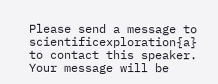Please send a message to scientificexploration{a} to contact this speaker. Your message will be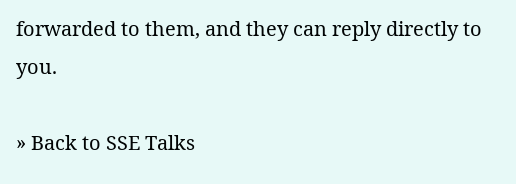forwarded to them, and they can reply directly to you.

» Back to SSE Talks